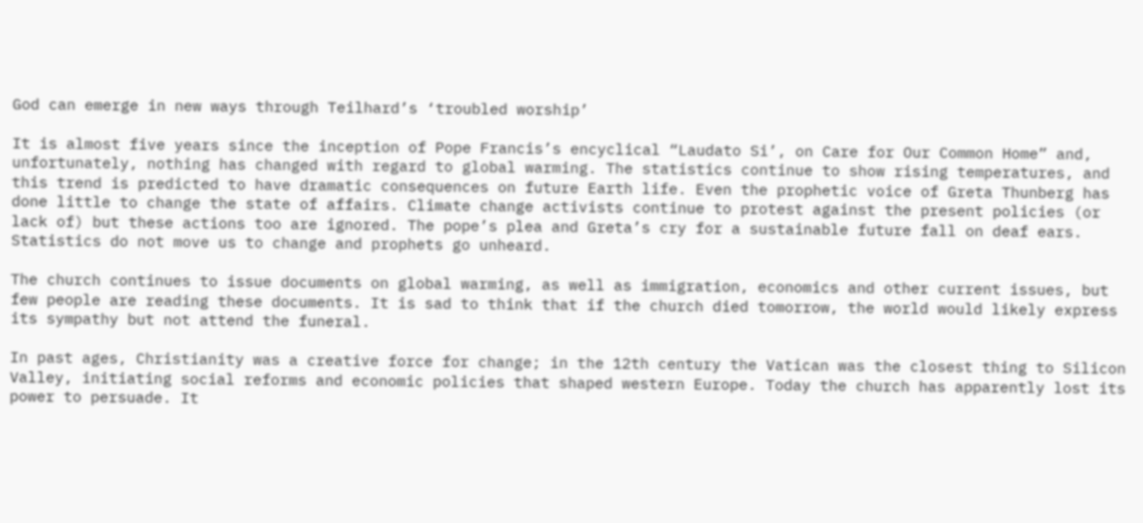God can emerge in new ways through Teilhard’s ‘troubled worship’

It is almost five years since the inception of Pope Francis’s encyclical “Laudato Si’, on Care for Our Common Home” and, unfortunately, nothing has changed with regard to global warming. The statistics continue to show rising temperatures, and this trend is predicted to have dramatic consequences on future Earth life. Even the prophetic voice of Greta Thunberg has done little to change the state of affairs. Climate change activists continue to protest against the present policies (or lack of) but these actions too are ignored. The pope’s plea and Greta’s cry for a sustainable future fall on deaf ears. Statistics do not move us to change and prophets go unheard.

The church continues to issue documents on global warming, as well as immigration, economics and other current issues, but few people are reading these documents. It is sad to think that if the church died tomorrow, the world would likely express its sympathy but not attend the funeral.

In past ages, Christianity was a creative force for change; in the 12th century the Vatican was the closest thing to Silicon Valley, initiating social reforms and economic policies that shaped western Europe. Today the church has apparently lost its power to persuade. It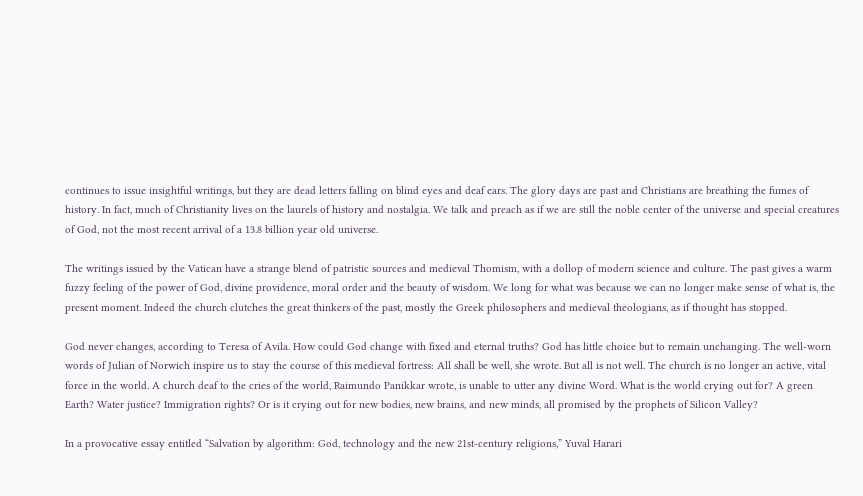continues to issue insightful writings, but they are dead letters falling on blind eyes and deaf ears. The glory days are past and Christians are breathing the fumes of history. In fact, much of Christianity lives on the laurels of history and nostalgia. We talk and preach as if we are still the noble center of the universe and special creatures of God, not the most recent arrival of a 13.8 billion year old universe.

The writings issued by the Vatican have a strange blend of patristic sources and medieval Thomism, with a dollop of modern science and culture. The past gives a warm fuzzy feeling of the power of God, divine providence, moral order and the beauty of wisdom. We long for what was because we can no longer make sense of what is, the present moment. Indeed the church clutches the great thinkers of the past, mostly the Greek philosophers and medieval theologians, as if thought has stopped.

God never changes, according to Teresa of Avila. How could God change with fixed and eternal truths? God has little choice but to remain unchanging. The well-worn words of Julian of Norwich inspire us to stay the course of this medieval fortress: All shall be well, she wrote. But all is not well. The church is no longer an active, vital force in the world. A church deaf to the cries of the world, Raimundo Panikkar wrote, is unable to utter any divine Word. What is the world crying out for? A green Earth? Water justice? Immigration rights? Or is it crying out for new bodies, new brains, and new minds, all promised by the prophets of Silicon Valley?

In a provocative essay entitled “Salvation by algorithm: God, technology and the new 21st-century religions,” Yuval Harari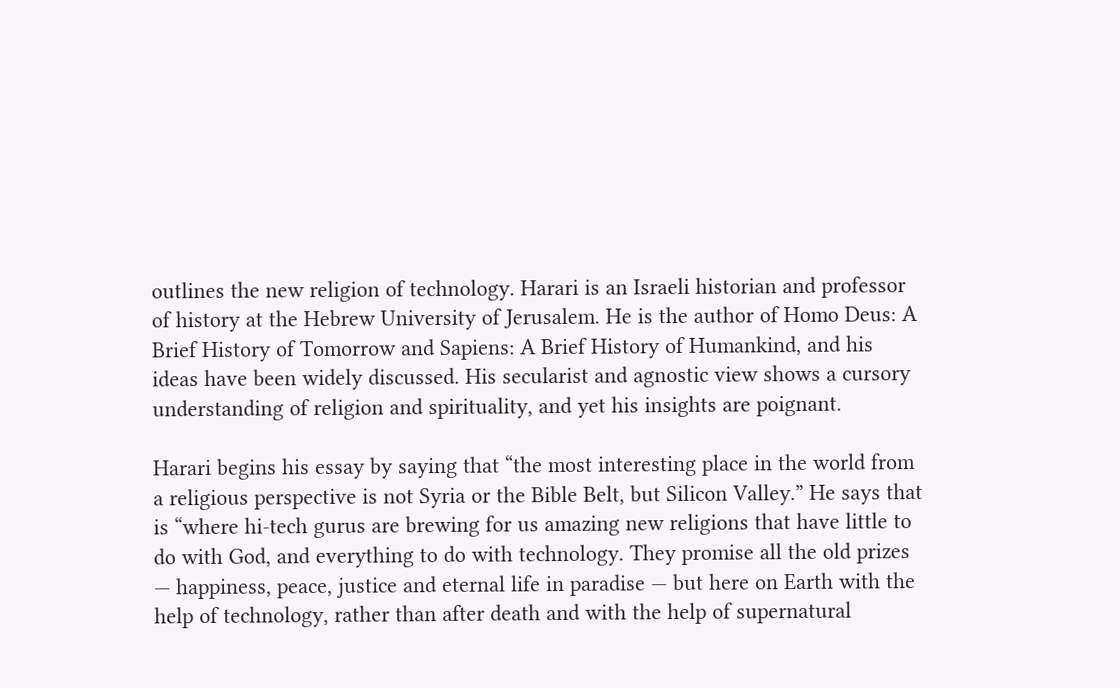outlines the new religion of technology. Harari is an Israeli historian and professor of history at the Hebrew University of Jerusalem. He is the author of Homo Deus: A Brief History of Tomorrow and Sapiens: A Brief History of Humankind, and his ideas have been widely discussed. His secularist and agnostic view shows a cursory understanding of religion and spirituality, and yet his insights are poignant.

Harari begins his essay by saying that “the most interesting place in the world from a religious perspective is not Syria or the Bible Belt, but Silicon Valley.” He says that is “where hi-tech gurus are brewing for us amazing new religions that have little to do with God, and everything to do with technology. They promise all the old prizes — happiness, peace, justice and eternal life in paradise — but here on Earth with the help of technology, rather than after death and with the help of supernatural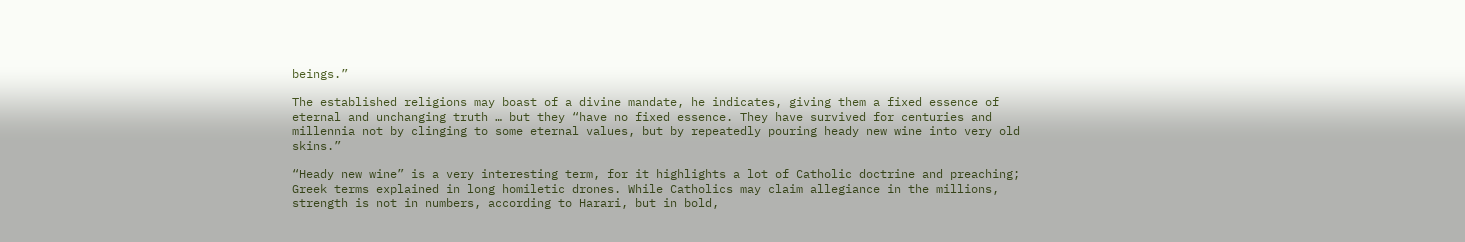beings.”

The established religions may boast of a divine mandate, he indicates, giving them a fixed essence of eternal and unchanging truth … but they “have no fixed essence. They have survived for centuries and millennia not by clinging to some eternal values, but by repeatedly pouring heady new wine into very old skins.”

“Heady new wine” is a very interesting term, for it highlights a lot of Catholic doctrine and preaching; Greek terms explained in long homiletic drones. While Catholics may claim allegiance in the millions, strength is not in numbers, according to Harari, but in bold,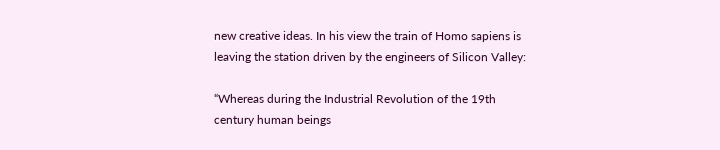new creative ideas. In his view the train of Homo sapiens is leaving the station driven by the engineers of Silicon Valley:

“Whereas during the Industrial Revolution of the 19th century human beings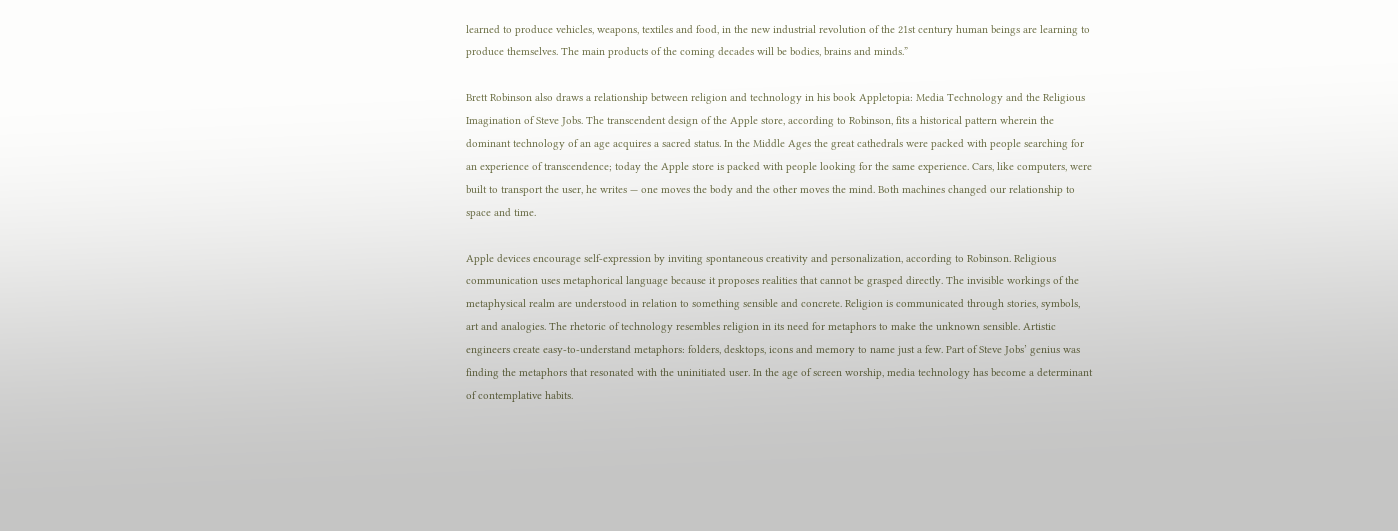learned to produce vehicles, weapons, textiles and food, in the new industrial revolution of the 21st century human beings are learning to produce themselves. The main products of the coming decades will be bodies, brains and minds.”

Brett Robinson also draws a relationship between religion and technology in his book Appletopia: Media Technology and the Religious Imagination of Steve Jobs. The transcendent design of the Apple store, according to Robinson, fits a historical pattern wherein the dominant technology of an age acquires a sacred status. In the Middle Ages the great cathedrals were packed with people searching for an experience of transcendence; today the Apple store is packed with people looking for the same experience. Cars, like computers, were built to transport the user, he writes — one moves the body and the other moves the mind. Both machines changed our relationship to space and time.

Apple devices encourage self-expression by inviting spontaneous creativity and personalization, according to Robinson. Religious communication uses metaphorical language because it proposes realities that cannot be grasped directly. The invisible workings of the metaphysical realm are understood in relation to something sensible and concrete. Religion is communicated through stories, symbols, art and analogies. The rhetoric of technology resembles religion in its need for metaphors to make the unknown sensible. Artistic engineers create easy-to-understand metaphors: folders, desktops, icons and memory to name just a few. Part of Steve Jobs’ genius was finding the metaphors that resonated with the uninitiated user. In the age of screen worship, media technology has become a determinant of contemplative habits.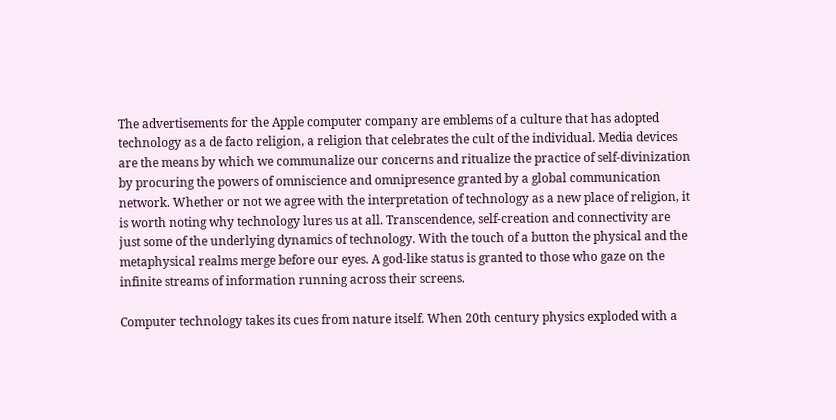The advertisements for the Apple computer company are emblems of a culture that has adopted technology as a de facto religion, a religion that celebrates the cult of the individual. Media devices are the means by which we communalize our concerns and ritualize the practice of self-divinization by procuring the powers of omniscience and omnipresence granted by a global communication network. Whether or not we agree with the interpretation of technology as a new place of religion, it is worth noting why technology lures us at all. Transcendence, self-creation and connectivity are just some of the underlying dynamics of technology. With the touch of a button the physical and the metaphysical realms merge before our eyes. A god-like status is granted to those who gaze on the infinite streams of information running across their screens.

Computer technology takes its cues from nature itself. When 20th century physics exploded with a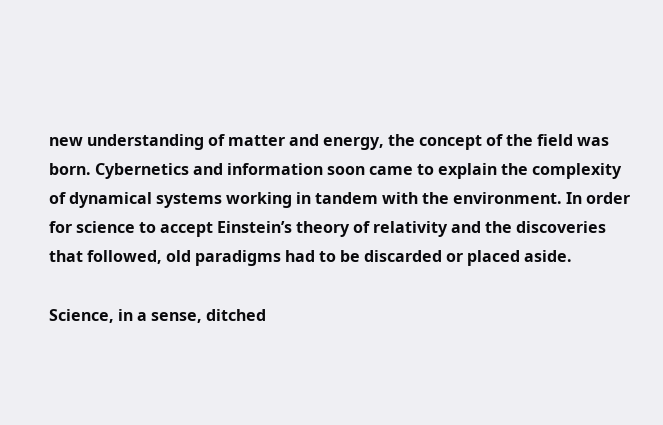new understanding of matter and energy, the concept of the field was born. Cybernetics and information soon came to explain the complexity of dynamical systems working in tandem with the environment. In order for science to accept Einstein’s theory of relativity and the discoveries that followed, old paradigms had to be discarded or placed aside.

Science, in a sense, ditched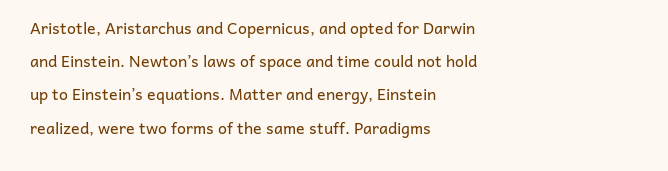Aristotle, Aristarchus and Copernicus, and opted for Darwin and Einstein. Newton’s laws of space and time could not hold up to Einstein’s equations. Matter and energy, Einstein realized, were two forms of the same stuff. Paradigms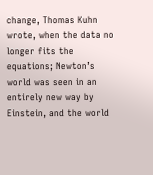change, Thomas Kuhn wrote, when the data no longer fits the equations; Newton’s world was seen in an entirely new way by Einstein, and the world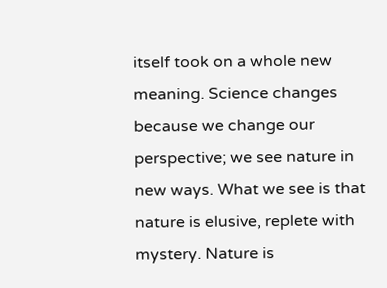itself took on a whole new meaning. Science changes because we change our perspective; we see nature in new ways. What we see is that nature is elusive, replete with mystery. Nature is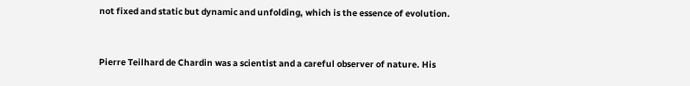not fixed and static but dynamic and unfolding, which is the essence of evolution.


Pierre Teilhard de Chardin was a scientist and a careful observer of nature. His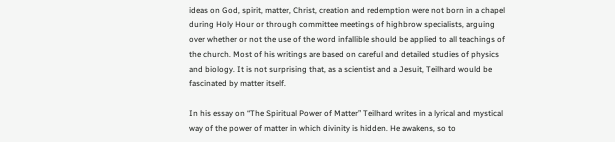ideas on God, spirit, matter, Christ, creation and redemption were not born in a chapel during Holy Hour or through committee meetings of highbrow specialists, arguing over whether or not the use of the word infallible should be applied to all teachings of the church. Most of his writings are based on careful and detailed studies of physics and biology. It is not surprising that, as a scientist and a Jesuit, Teilhard would be fascinated by matter itself.

In his essay on “The Spiritual Power of Matter” Teilhard writes in a lyrical and mystical way of the power of matter in which divinity is hidden. He awakens, so to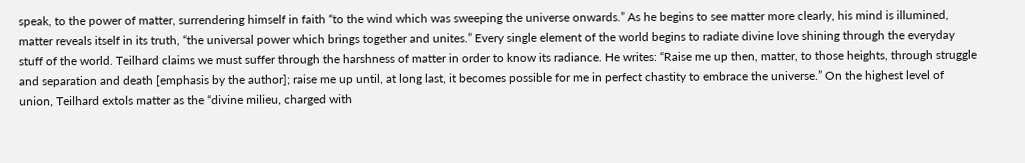speak, to the power of matter, surrendering himself in faith “to the wind which was sweeping the universe onwards.” As he begins to see matter more clearly, his mind is illumined, matter reveals itself in its truth, “the universal power which brings together and unites.” Every single element of the world begins to radiate divine love shining through the everyday stuff of the world. Teilhard claims we must suffer through the harshness of matter in order to know its radiance. He writes: “Raise me up then, matter, to those heights, through struggle and separation and death [emphasis by the author]; raise me up until, at long last, it becomes possible for me in perfect chastity to embrace the universe.” On the highest level of union, Teilhard extols matter as the “divine milieu, charged with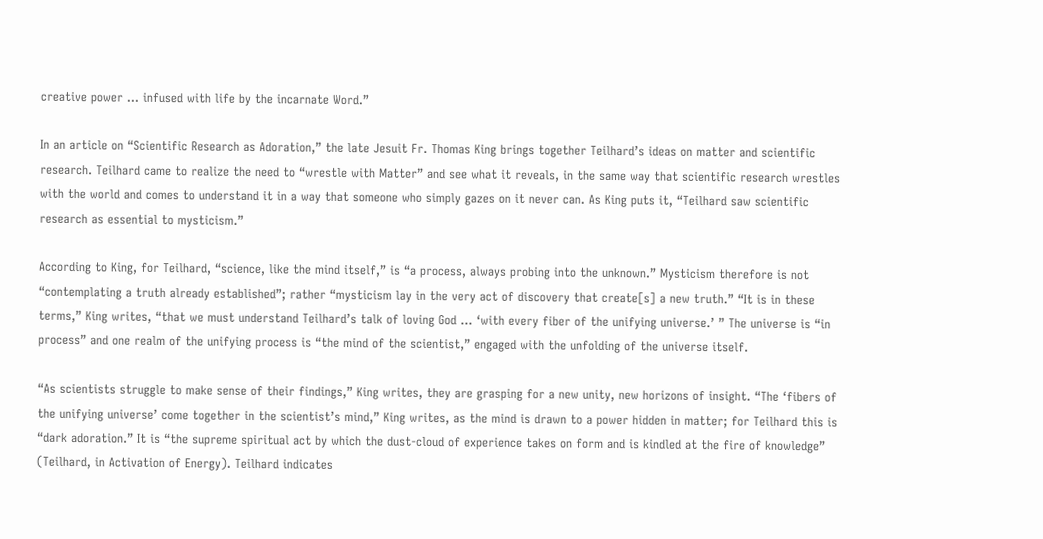creative power … infused with life by the incarnate Word.”

In an article on “Scientific Research as Adoration,” the late Jesuit Fr. Thomas King brings together Teilhard’s ideas on matter and scientific research. Teilhard came to realize the need to “wrestle with Matter” and see what it reveals, in the same way that scientific research wrestles with the world and comes to understand it in a way that someone who simply gazes on it never can. As King puts it, “Teilhard saw scientific research as essential to mysticism.”

According to King, for Teilhard, “science, like the mind itself,” is “a process, always probing into the unknown.” Mysticism therefore is not “contemplating a truth already established”; rather “mysticism lay in the very act of discovery that create[s] a new truth.” “It is in these terms,” King writes, “that we must understand Teilhard’s talk of loving God … ‘with every fiber of the unifying universe.’ ” The universe is “in process” and one realm of the unifying process is “the mind of the scientist,” engaged with the unfolding of the universe itself.

“As scientists struggle to make sense of their findings,” King writes, they are grasping for a new unity, new horizons of insight. “The ‘fibers of the unifying universe’ come together in the scientist’s mind,” King writes, as the mind is drawn to a power hidden in matter; for Teilhard this is “dark adoration.” It is “the supreme spiritual act by which the dust-cloud of experience takes on form and is kindled at the fire of knowledge” (Teilhard, in Activation of Energy). Teilhard indicates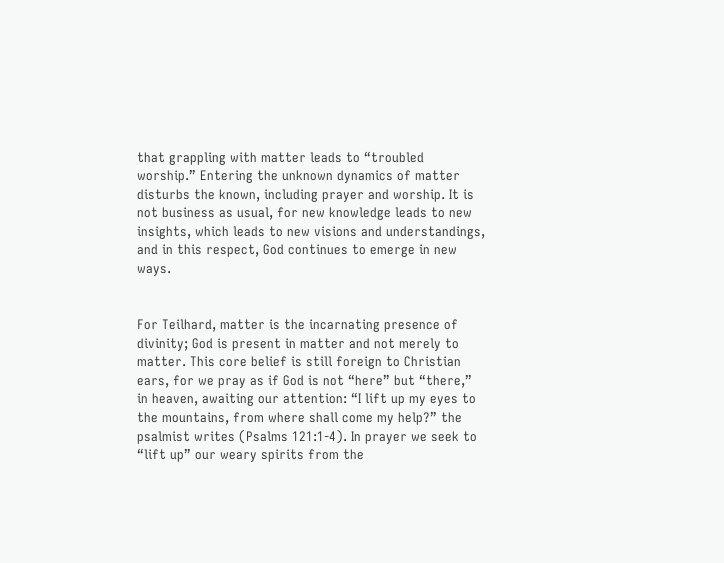that grappling with matter leads to “troubled worship.” Entering the unknown dynamics of matter disturbs the known, including prayer and worship. It is not business as usual, for new knowledge leads to new insights, which leads to new visions and understandings, and in this respect, God continues to emerge in new ways.


For Teilhard, matter is the incarnating presence of divinity; God is present in matter and not merely to matter. This core belief is still foreign to Christian ears, for we pray as if God is not “here” but “there,” in heaven, awaiting our attention: “I lift up my eyes to the mountains, from where shall come my help?” the psalmist writes (Psalms 121:1-4). In prayer we seek to “lift up” our weary spirits from the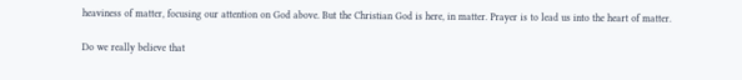heaviness of matter, focusing our attention on God above. But the Christian God is here, in matter. Prayer is to lead us into the heart of matter.

Do we really believe that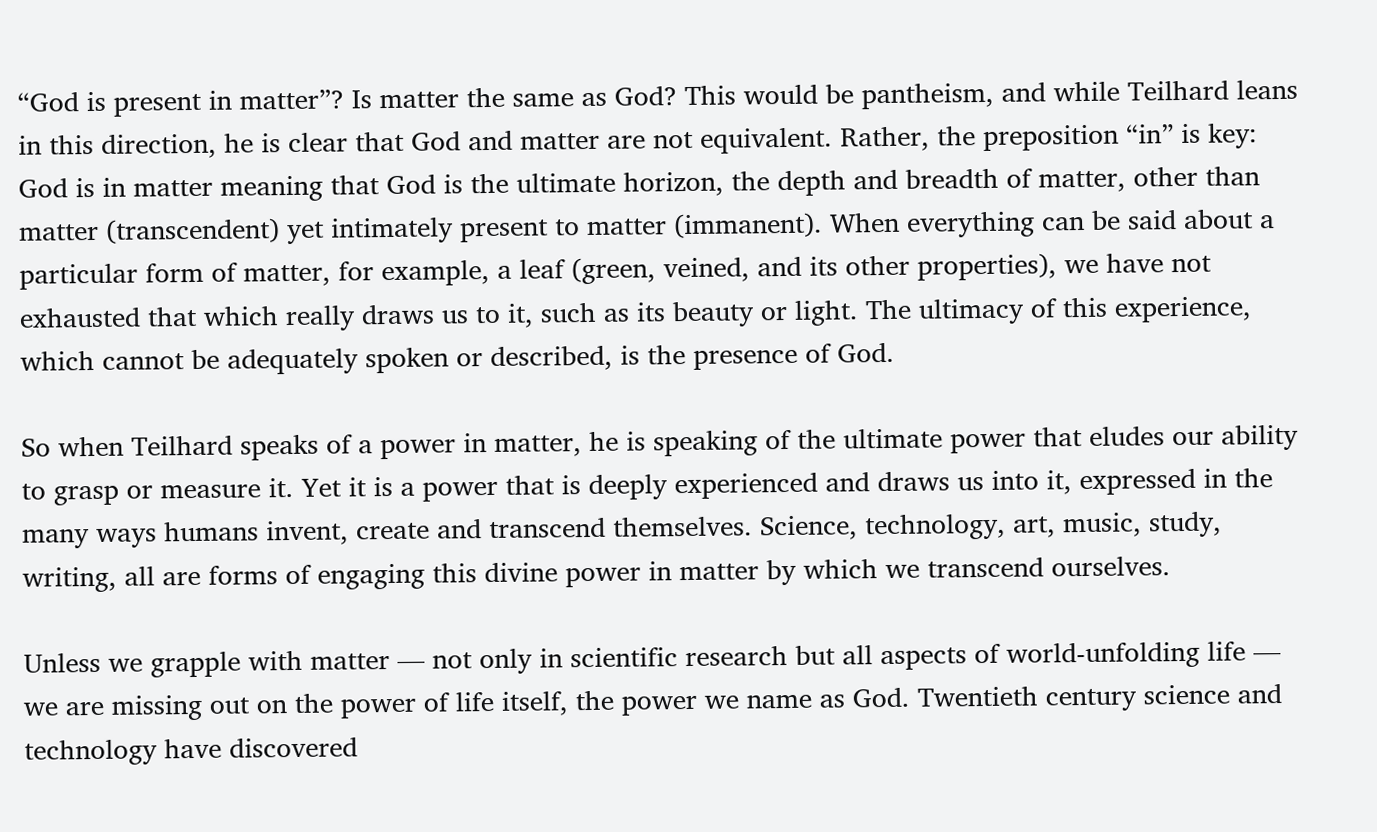“God is present in matter”? Is matter the same as God? This would be pantheism, and while Teilhard leans in this direction, he is clear that God and matter are not equivalent. Rather, the preposition “in” is key: God is in matter meaning that God is the ultimate horizon, the depth and breadth of matter, other than matter (transcendent) yet intimately present to matter (immanent). When everything can be said about a particular form of matter, for example, a leaf (green, veined, and its other properties), we have not exhausted that which really draws us to it, such as its beauty or light. The ultimacy of this experience, which cannot be adequately spoken or described, is the presence of God.

So when Teilhard speaks of a power in matter, he is speaking of the ultimate power that eludes our ability to grasp or measure it. Yet it is a power that is deeply experienced and draws us into it, expressed in the many ways humans invent, create and transcend themselves. Science, technology, art, music, study, writing, all are forms of engaging this divine power in matter by which we transcend ourselves.

Unless we grapple with matter — not only in scientific research but all aspects of world-unfolding life — we are missing out on the power of life itself, the power we name as God. Twentieth century science and technology have discovered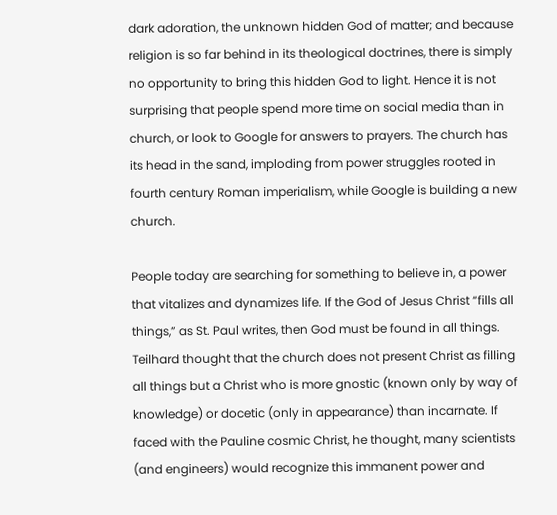dark adoration, the unknown hidden God of matter; and because religion is so far behind in its theological doctrines, there is simply no opportunity to bring this hidden God to light. Hence it is not surprising that people spend more time on social media than in church, or look to Google for answers to prayers. The church has its head in the sand, imploding from power struggles rooted in fourth century Roman imperialism, while Google is building a new church.

People today are searching for something to believe in, a power that vitalizes and dynamizes life. If the God of Jesus Christ “fills all things,” as St. Paul writes, then God must be found in all things. Teilhard thought that the church does not present Christ as filling all things but a Christ who is more gnostic (known only by way of knowledge) or docetic (only in appearance) than incarnate. If faced with the Pauline cosmic Christ, he thought, many scientists (and engineers) would recognize this immanent power and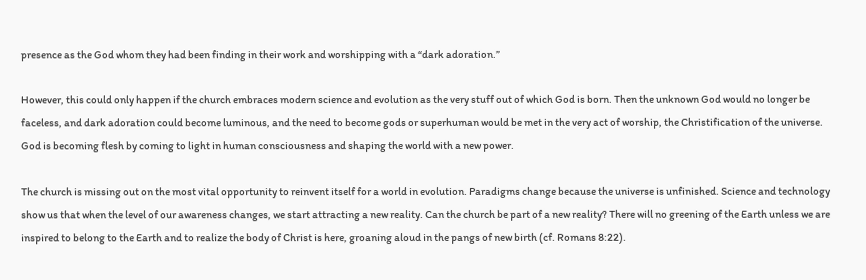presence as the God whom they had been finding in their work and worshipping with a “dark adoration.”

However, this could only happen if the church embraces modern science and evolution as the very stuff out of which God is born. Then the unknown God would no longer be faceless, and dark adoration could become luminous, and the need to become gods or superhuman would be met in the very act of worship, the Christification of the universe. God is becoming flesh by coming to light in human consciousness and shaping the world with a new power.

The church is missing out on the most vital opportunity to reinvent itself for a world in evolution. Paradigms change because the universe is unfinished. Science and technology show us that when the level of our awareness changes, we start attracting a new reality. Can the church be part of a new reality? There will no greening of the Earth unless we are inspired to belong to the Earth and to realize the body of Christ is here, groaning aloud in the pangs of new birth (cf. Romans 8:22).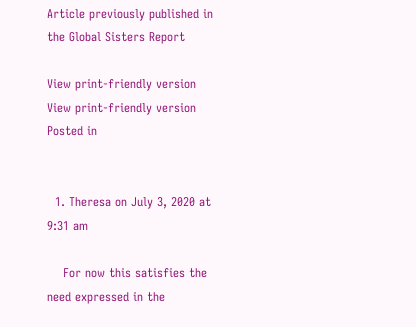Article previously published in the Global Sisters Report

View print-friendly version View print-friendly version
Posted in


  1. Theresa on July 3, 2020 at 9:31 am

    For now this satisfies the need expressed in the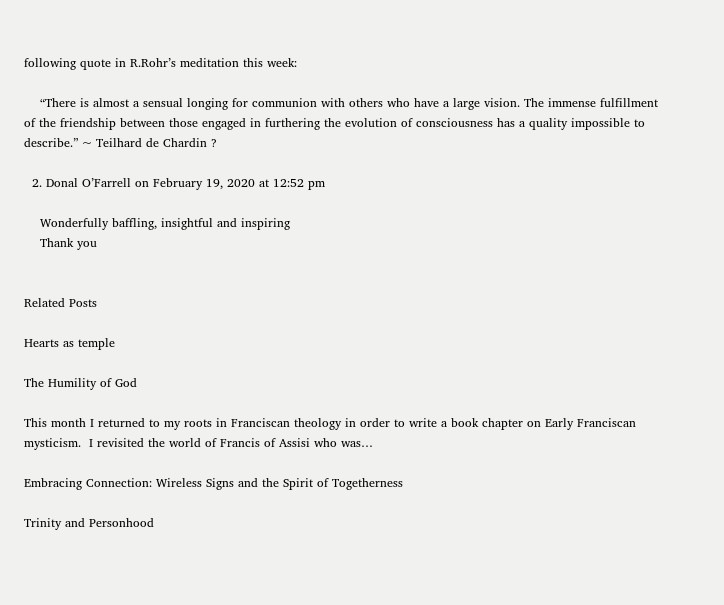following quote in R.Rohr’s meditation this week:

    “There is almost a sensual longing for communion with others who have a large vision. The immense fulfillment of the friendship between those engaged in furthering the evolution of consciousness has a quality impossible to describe.” ~ Teilhard de Chardin ?

  2. Donal O’Farrell on February 19, 2020 at 12:52 pm

    Wonderfully baffling, insightful and inspiring
    Thank you


Related Posts

Hearts as temple

The Humility of God

This month I returned to my roots in Franciscan theology in order to write a book chapter on Early Franciscan mysticism.  I revisited the world of Francis of Assisi who was…

Embracing Connection: Wireless Signs and the Spirit of Togetherness

Trinity and Personhood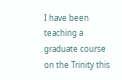I have been teaching a graduate course on the Trinity this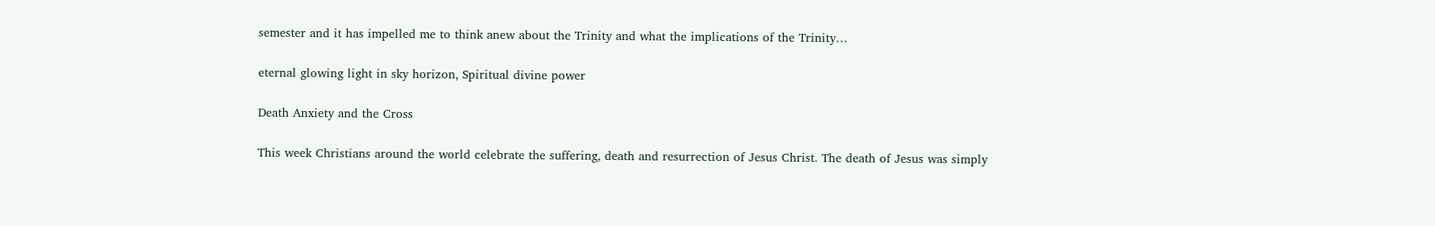semester and it has impelled me to think anew about the Trinity and what the implications of the Trinity…

eternal glowing light in sky horizon, Spiritual divine power

Death Anxiety and the Cross

This week Christians around the world celebrate the suffering, death and resurrection of Jesus Christ. The death of Jesus was simply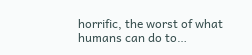horrific, the worst of what humans can do to…